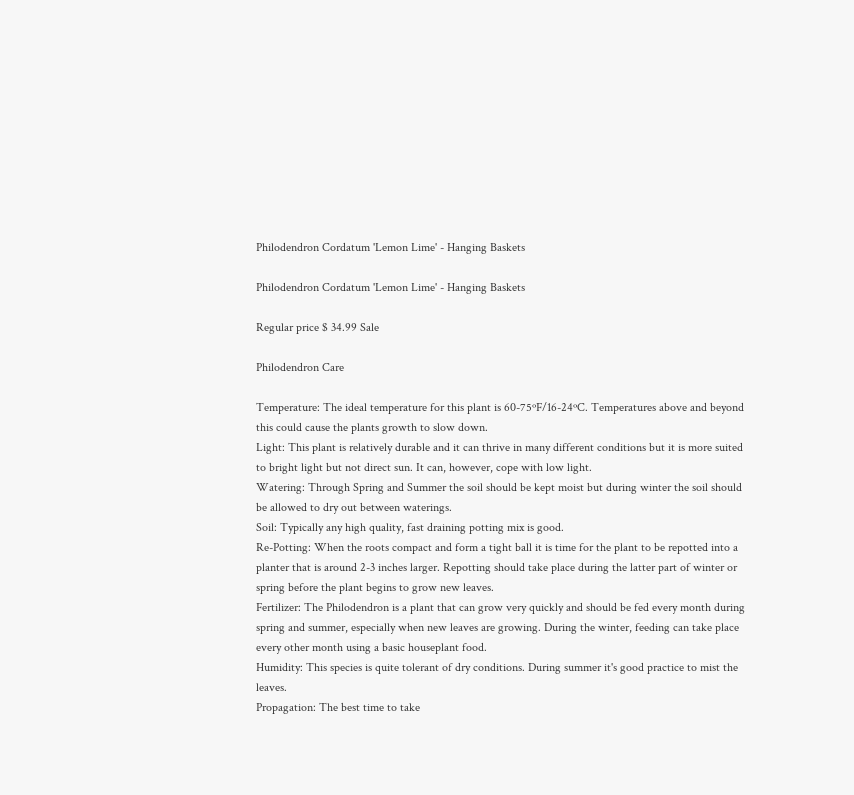Philodendron Cordatum 'Lemon Lime' - Hanging Baskets

Philodendron Cordatum 'Lemon Lime' - Hanging Baskets

Regular price $ 34.99 Sale

Philodendron Care

Temperature: The ideal temperature for this plant is 60-75ºF/16-24ºC. Temperatures above and beyond this could cause the plants growth to slow down.
Light: This plant is relatively durable and it can thrive in many different conditions but it is more suited to bright light but not direct sun. It can, however, cope with low light.
Watering: Through Spring and Summer the soil should be kept moist but during winter the soil should be allowed to dry out between waterings.
Soil: Typically any high quality, fast draining potting mix is good.
Re-Potting: When the roots compact and form a tight ball it is time for the plant to be repotted into a planter that is around 2-3 inches larger. Repotting should take place during the latter part of winter or spring before the plant begins to grow new leaves.
Fertilizer: The Philodendron is a plant that can grow very quickly and should be fed every month during spring and summer, especially when new leaves are growing. During the winter, feeding can take place every other month using a basic houseplant food.
Humidity: This species is quite tolerant of dry conditions. During summer it's good practice to mist the leaves.
Propagation: The best time to take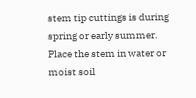stem tip cuttings is during spring or early summer. Place the stem in water or moist soil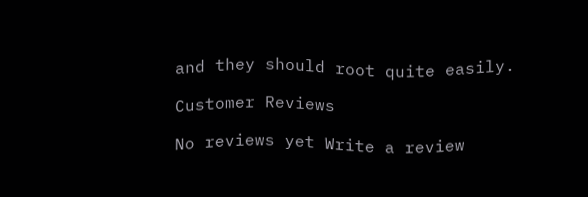and they should root quite easily.

Customer Reviews

No reviews yet Write a review